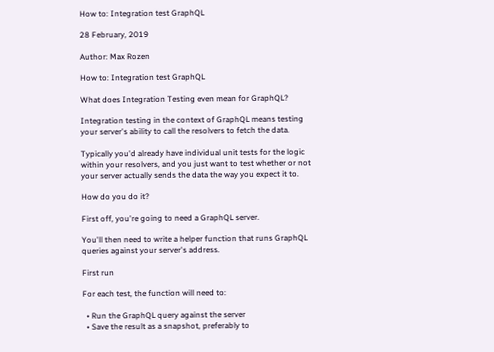How to: Integration test GraphQL

28 February, 2019

Author: Max Rozen

How to: Integration test GraphQL

What does Integration Testing even mean for GraphQL?

Integration testing in the context of GraphQL means testing your server's ability to call the resolvers to fetch the data.

Typically you'd already have individual unit tests for the logic within your resolvers, and you just want to test whether or not your server actually sends the data the way you expect it to.

How do you do it?

First off, you're going to need a GraphQL server.

You'll then need to write a helper function that runs GraphQL queries against your server's address.

First run

For each test, the function will need to:

  • Run the GraphQL query against the server
  • Save the result as a snapshot, preferably to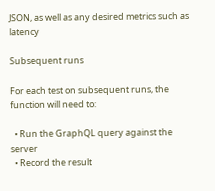JSON, as well as any desired metrics such as latency

Subsequent runs

For each test on subsequent runs, the function will need to:

  • Run the GraphQL query against the server
  • Record the result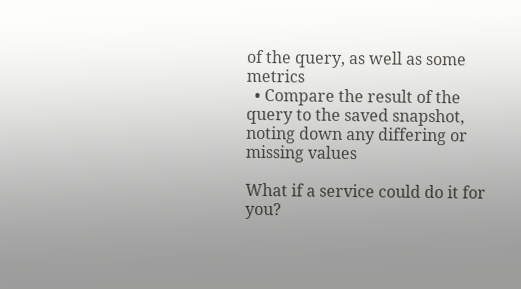of the query, as well as some metrics
  • Compare the result of the query to the saved snapshot, noting down any differing or missing values

What if a service could do it for you?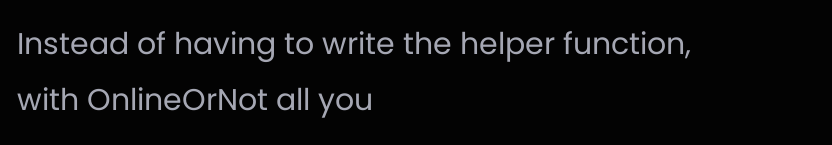Instead of having to write the helper function, with OnlineOrNot all you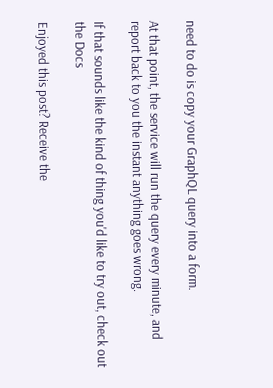need to do is copy your GraphQL query into a form.

At that point, the service will run the query every minute, and report back to you the instant anything goes wrong.

If that sounds like the kind of thing you'd like to try out, check out the Docs

Enjoyed this post? Receive the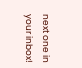next one in your inbox!